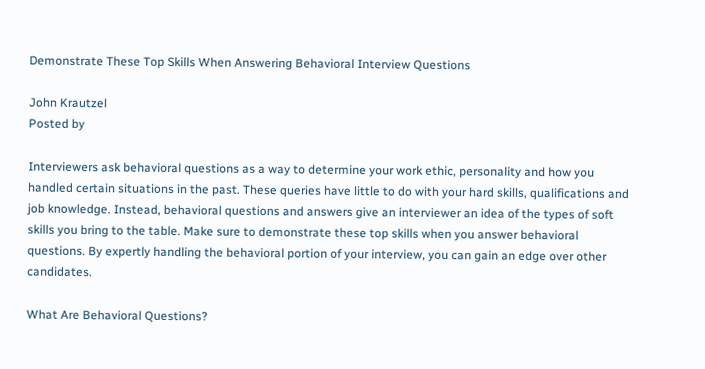Demonstrate These Top Skills When Answering Behavioral Interview Questions

John Krautzel
Posted by

Interviewers ask behavioral questions as a way to determine your work ethic, personality and how you handled certain situations in the past. These queries have little to do with your hard skills, qualifications and job knowledge. Instead, behavioral questions and answers give an interviewer an idea of the types of soft skills you bring to the table. Make sure to demonstrate these top skills when you answer behavioral questions. By expertly handling the behavioral portion of your interview, you can gain an edge over other candidates.

What Are Behavioral Questions?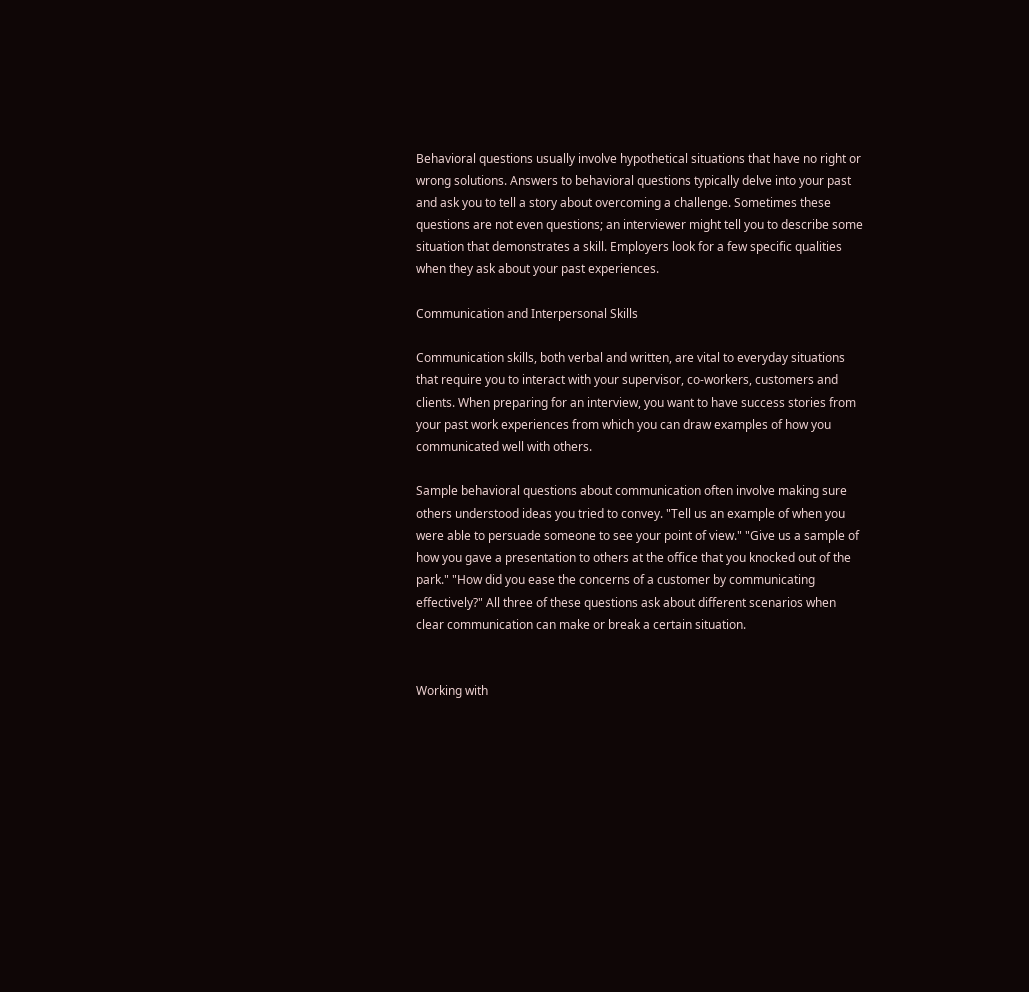Behavioral questions usually involve hypothetical situations that have no right or wrong solutions. Answers to behavioral questions typically delve into your past and ask you to tell a story about overcoming a challenge. Sometimes these questions are not even questions; an interviewer might tell you to describe some situation that demonstrates a skill. Employers look for a few specific qualities when they ask about your past experiences.

Communication and Interpersonal Skills

Communication skills, both verbal and written, are vital to everyday situations that require you to interact with your supervisor, co-workers, customers and clients. When preparing for an interview, you want to have success stories from your past work experiences from which you can draw examples of how you communicated well with others.

Sample behavioral questions about communication often involve making sure others understood ideas you tried to convey. "Tell us an example of when you were able to persuade someone to see your point of view." "Give us a sample of how you gave a presentation to others at the office that you knocked out of the park." "How did you ease the concerns of a customer by communicating effectively?" All three of these questions ask about different scenarios when clear communication can make or break a certain situation.


Working with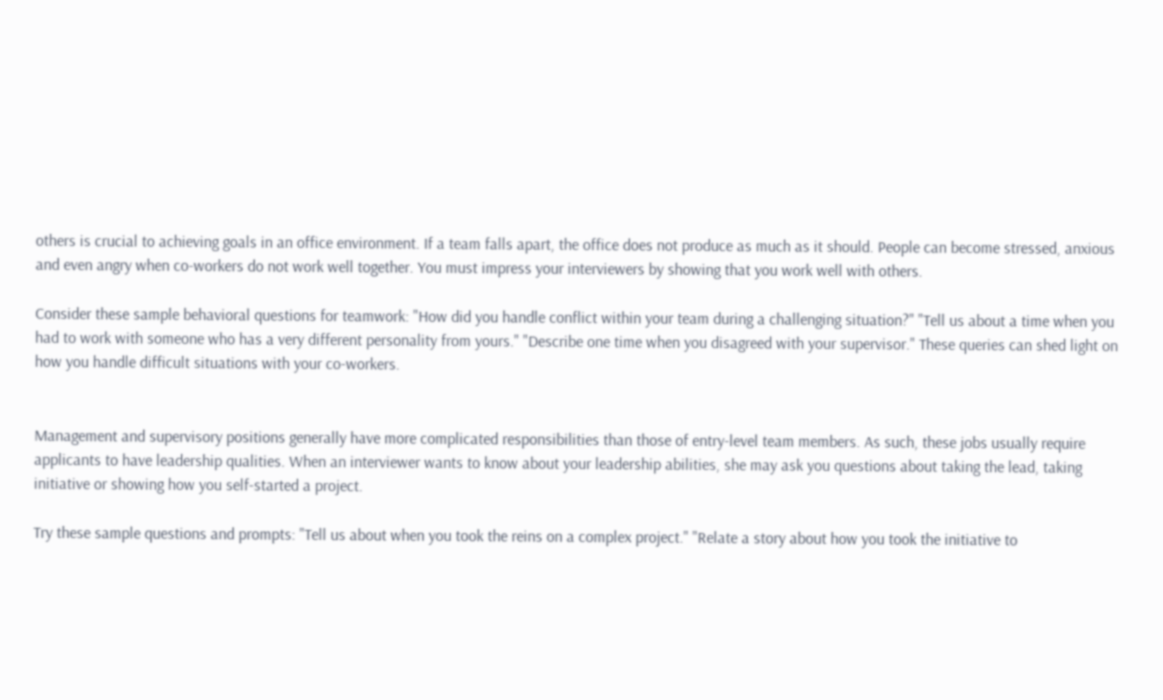others is crucial to achieving goals in an office environment. If a team falls apart, the office does not produce as much as it should. People can become stressed, anxious and even angry when co-workers do not work well together. You must impress your interviewers by showing that you work well with others.

Consider these sample behavioral questions for teamwork: "How did you handle conflict within your team during a challenging situation?" "Tell us about a time when you had to work with someone who has a very different personality from yours." "Describe one time when you disagreed with your supervisor." These queries can shed light on how you handle difficult situations with your co-workers.


Management and supervisory positions generally have more complicated responsibilities than those of entry-level team members. As such, these jobs usually require applicants to have leadership qualities. When an interviewer wants to know about your leadership abilities, she may ask you questions about taking the lead, taking initiative or showing how you self-started a project.

Try these sample questions and prompts: "Tell us about when you took the reins on a complex project." "Relate a story about how you took the initiative to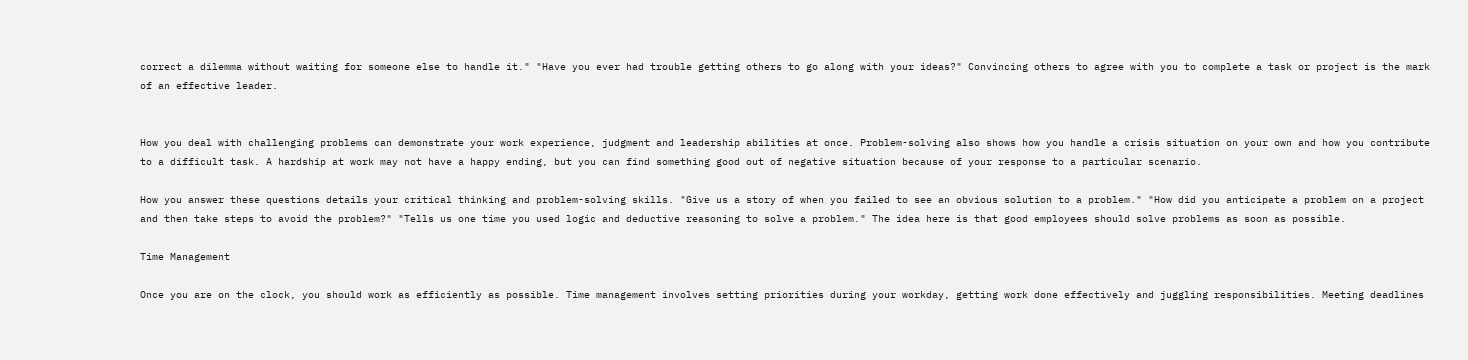correct a dilemma without waiting for someone else to handle it." "Have you ever had trouble getting others to go along with your ideas?" Convincing others to agree with you to complete a task or project is the mark of an effective leader.


How you deal with challenging problems can demonstrate your work experience, judgment and leadership abilities at once. Problem-solving also shows how you handle a crisis situation on your own and how you contribute to a difficult task. A hardship at work may not have a happy ending, but you can find something good out of negative situation because of your response to a particular scenario.

How you answer these questions details your critical thinking and problem-solving skills. "Give us a story of when you failed to see an obvious solution to a problem." "How did you anticipate a problem on a project and then take steps to avoid the problem?" "Tells us one time you used logic and deductive reasoning to solve a problem." The idea here is that good employees should solve problems as soon as possible.

Time Management

Once you are on the clock, you should work as efficiently as possible. Time management involves setting priorities during your workday, getting work done effectively and juggling responsibilities. Meeting deadlines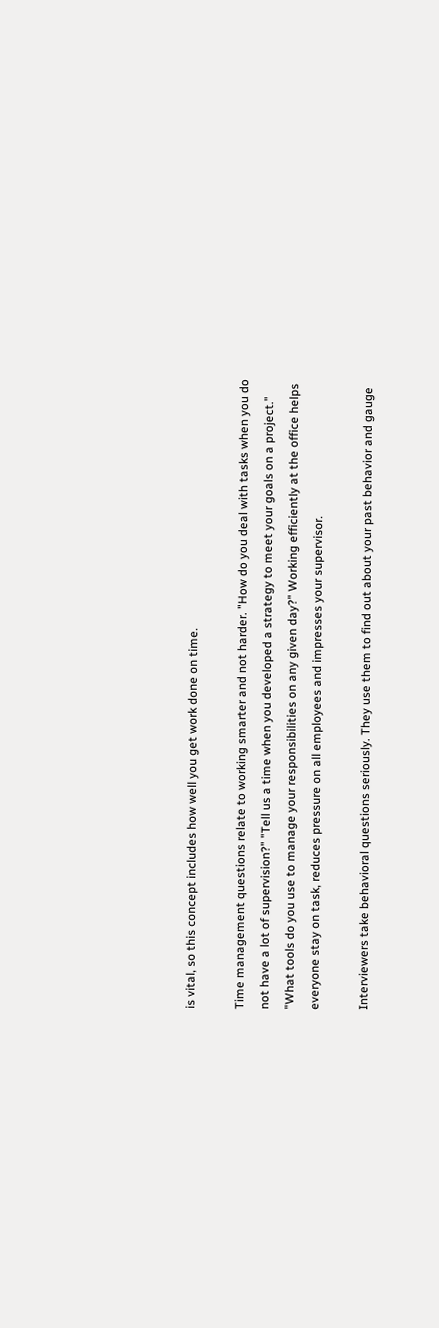is vital, so this concept includes how well you get work done on time.

Time management questions relate to working smarter and not harder. "How do you deal with tasks when you do not have a lot of supervision?" "Tell us a time when you developed a strategy to meet your goals on a project." "What tools do you use to manage your responsibilities on any given day?" Working efficiently at the office helps everyone stay on task, reduces pressure on all employees and impresses your supervisor.

Interviewers take behavioral questions seriously. They use them to find out about your past behavior and gauge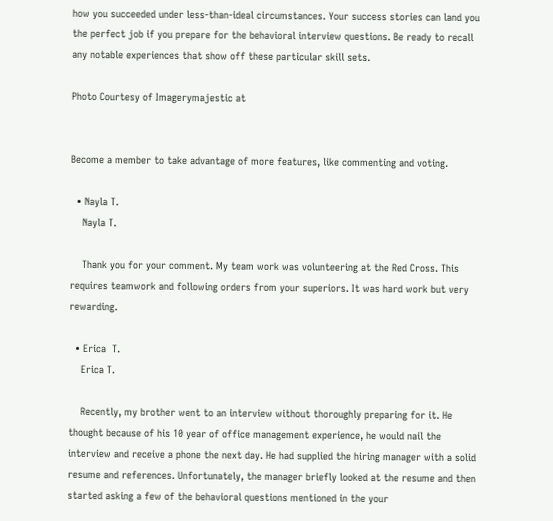how you succeeded under less-than-ideal circumstances. Your success stories can land you the perfect job if you prepare for the behavioral interview questions. Be ready to recall any notable experiences that show off these particular skill sets.

Photo Courtesy of Imagerymajestic at


Become a member to take advantage of more features, like commenting and voting.

  • Nayla T.
    Nayla T.

    Thank you for your comment. My team work was volunteering at the Red Cross. This requires teamwork and following orders from your superiors. It was hard work but very rewarding.

  • Erica  T.
    Erica T.

    Recently, my brother went to an interview without thoroughly preparing for it. He thought because of his 10 year of office management experience, he would nail the interview and receive a phone the next day. He had supplied the hiring manager with a solid resume and references. Unfortunately, the manager briefly looked at the resume and then started asking a few of the behavioral questions mentioned in the your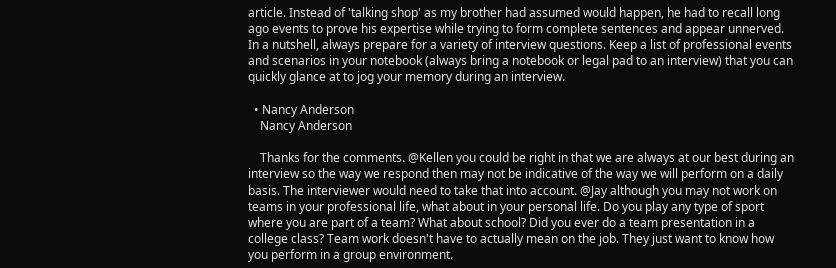article. Instead of 'talking shop' as my brother had assumed would happen, he had to recall long ago events to prove his expertise while trying to form complete sentences and appear unnerved. In a nutshell, always prepare for a variety of interview questions. Keep a list of professional events and scenarios in your notebook (always bring a notebook or legal pad to an interview) that you can quickly glance at to jog your memory during an interview.

  • Nancy Anderson
    Nancy Anderson

    Thanks for the comments. @Kellen you could be right in that we are always at our best during an interview so the way we respond then may not be indicative of the way we will perform on a daily basis. The interviewer would need to take that into account. @Jay although you may not work on teams in your professional life, what about in your personal life. Do you play any type of sport where you are part of a team? What about school? Did you ever do a team presentation in a college class? Team work doesn't have to actually mean on the job. They just want to know how you perform in a group environment.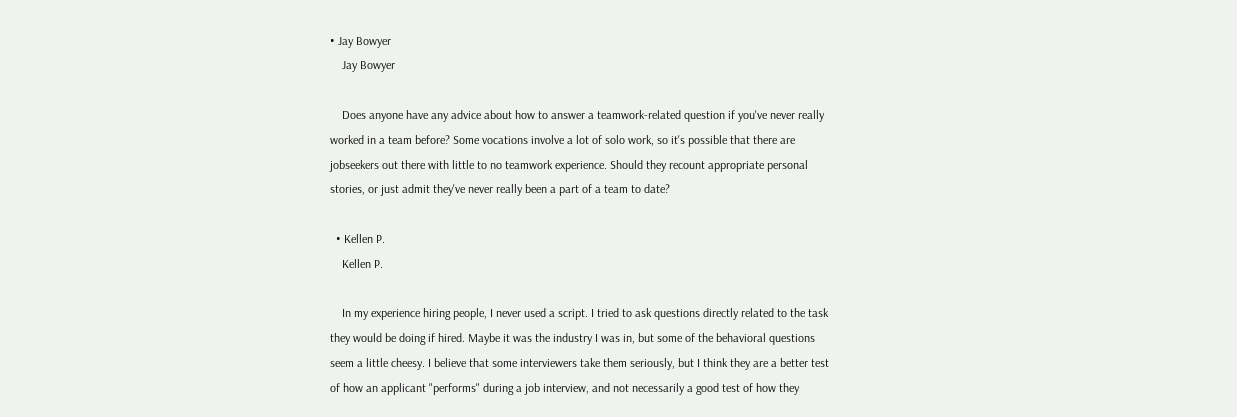• Jay Bowyer
    Jay Bowyer

    Does anyone have any advice about how to answer a teamwork-related question if you've never really worked in a team before? Some vocations involve a lot of solo work, so it's possible that there are jobseekers out there with little to no teamwork experience. Should they recount appropriate personal stories, or just admit they've never really been a part of a team to date?

  • Kellen P.
    Kellen P.

    In my experience hiring people, I never used a script. I tried to ask questions directly related to the task they would be doing if hired. Maybe it was the industry I was in, but some of the behavioral questions seem a little cheesy. I believe that some interviewers take them seriously, but I think they are a better test of how an applicant "performs" during a job interview, and not necessarily a good test of how they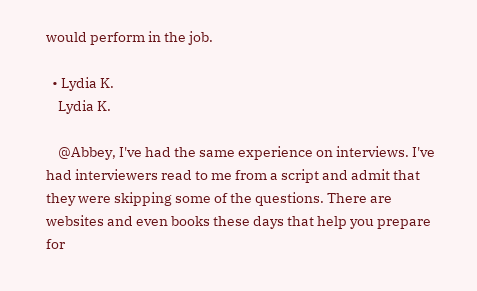would perform in the job.

  • Lydia K.
    Lydia K.

    @Abbey, I've had the same experience on interviews. I've had interviewers read to me from a script and admit that they were skipping some of the questions. There are websites and even books these days that help you prepare for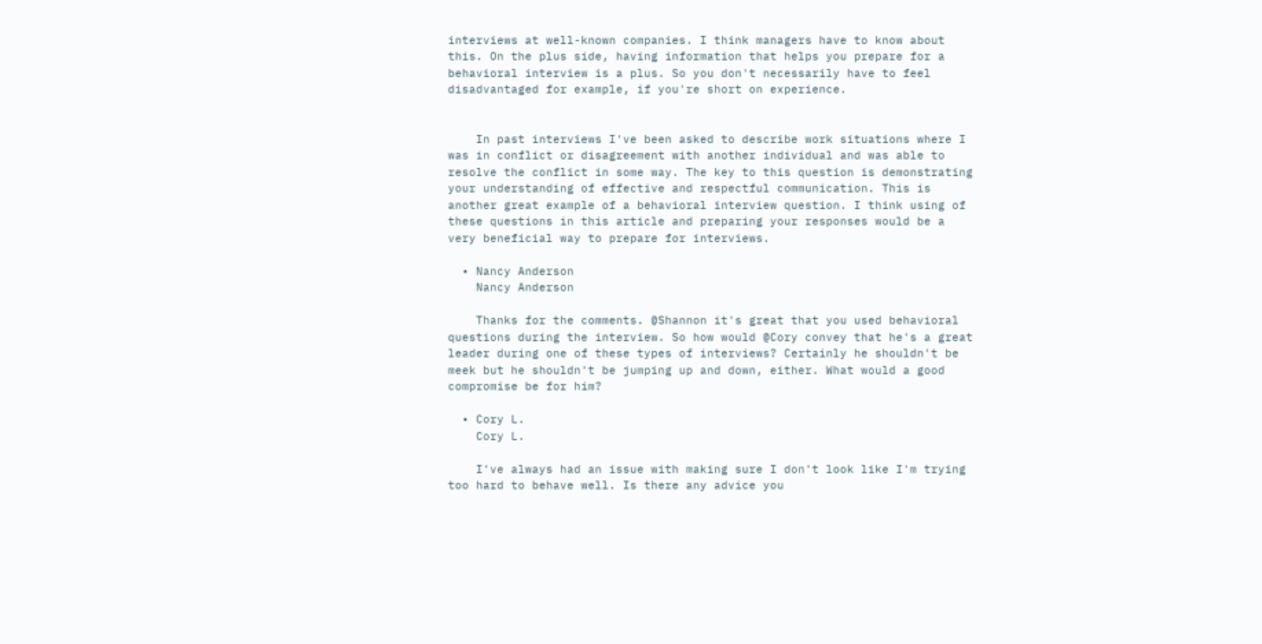interviews at well-known companies. I think managers have to know about this. On the plus side, having information that helps you prepare for a behavioral interview is a plus. So you don't necessarily have to feel disadvantaged for example, if you're short on experience.


    In past interviews I've been asked to describe work situations where I was in conflict or disagreement with another individual and was able to resolve the conflict in some way. The key to this question is demonstrating your understanding of effective and respectful communication. This is another great example of a behavioral interview question. I think using of these questions in this article and preparing your responses would be a very beneficial way to prepare for interviews.

  • Nancy Anderson
    Nancy Anderson

    Thanks for the comments. @Shannon it's great that you used behavioral questions during the interview. So how would @Cory convey that he's a great leader during one of these types of interviews? Certainly he shouldn't be meek but he shouldn't be jumping up and down, either. What would a good compromise be for him?

  • Cory L.
    Cory L.

    I've always had an issue with making sure I don't look like I'm trying too hard to behave well. Is there any advice you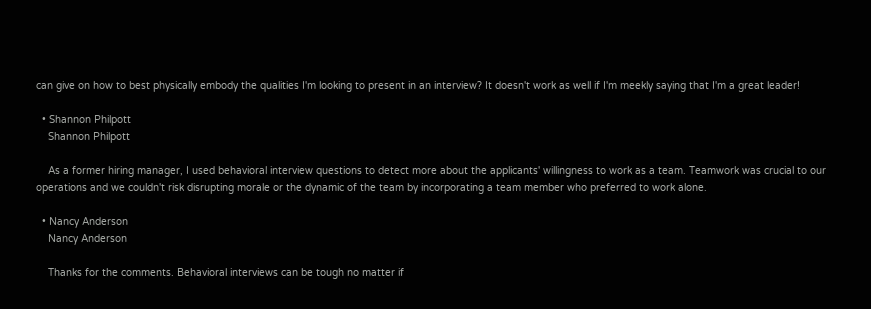can give on how to best physically embody the qualities I'm looking to present in an interview? It doesn't work as well if I'm meekly saying that I'm a great leader!

  • Shannon Philpott
    Shannon Philpott

    As a former hiring manager, I used behavioral interview questions to detect more about the applicants' willingness to work as a team. Teamwork was crucial to our operations and we couldn't risk disrupting morale or the dynamic of the team by incorporating a team member who preferred to work alone.

  • Nancy Anderson
    Nancy Anderson

    Thanks for the comments. Behavioral interviews can be tough no matter if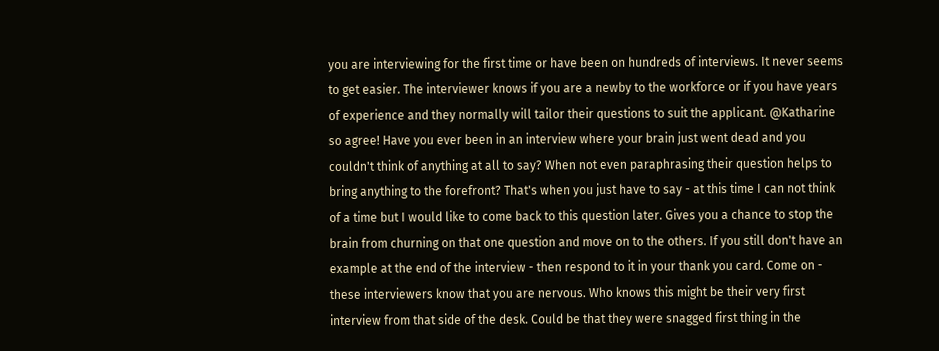you are interviewing for the first time or have been on hundreds of interviews. It never seems to get easier. The interviewer knows if you are a newby to the workforce or if you have years of experience and they normally will tailor their questions to suit the applicant. @Katharine so agree! Have you ever been in an interview where your brain just went dead and you couldn't think of anything at all to say? When not even paraphrasing their question helps to bring anything to the forefront? That's when you just have to say - at this time I can not think of a time but I would like to come back to this question later. Gives you a chance to stop the brain from churning on that one question and move on to the others. If you still don't have an example at the end of the interview - then respond to it in your thank you card. Come on - these interviewers know that you are nervous. Who knows this might be their very first interview from that side of the desk. Could be that they were snagged first thing in the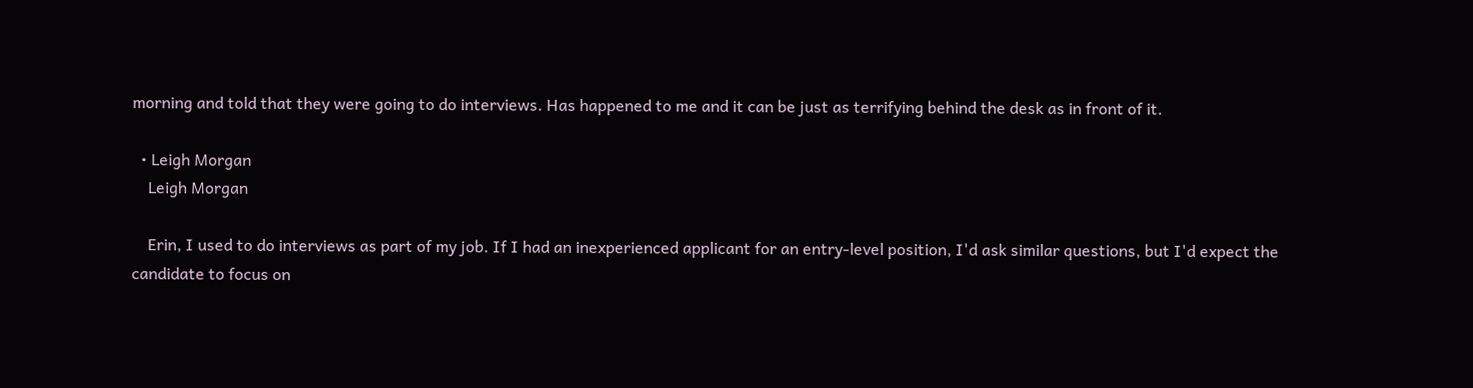morning and told that they were going to do interviews. Has happened to me and it can be just as terrifying behind the desk as in front of it.

  • Leigh Morgan
    Leigh Morgan

    Erin, I used to do interviews as part of my job. If I had an inexperienced applicant for an entry-level position, I'd ask similar questions, but I'd expect the candidate to focus on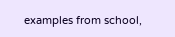examples from school,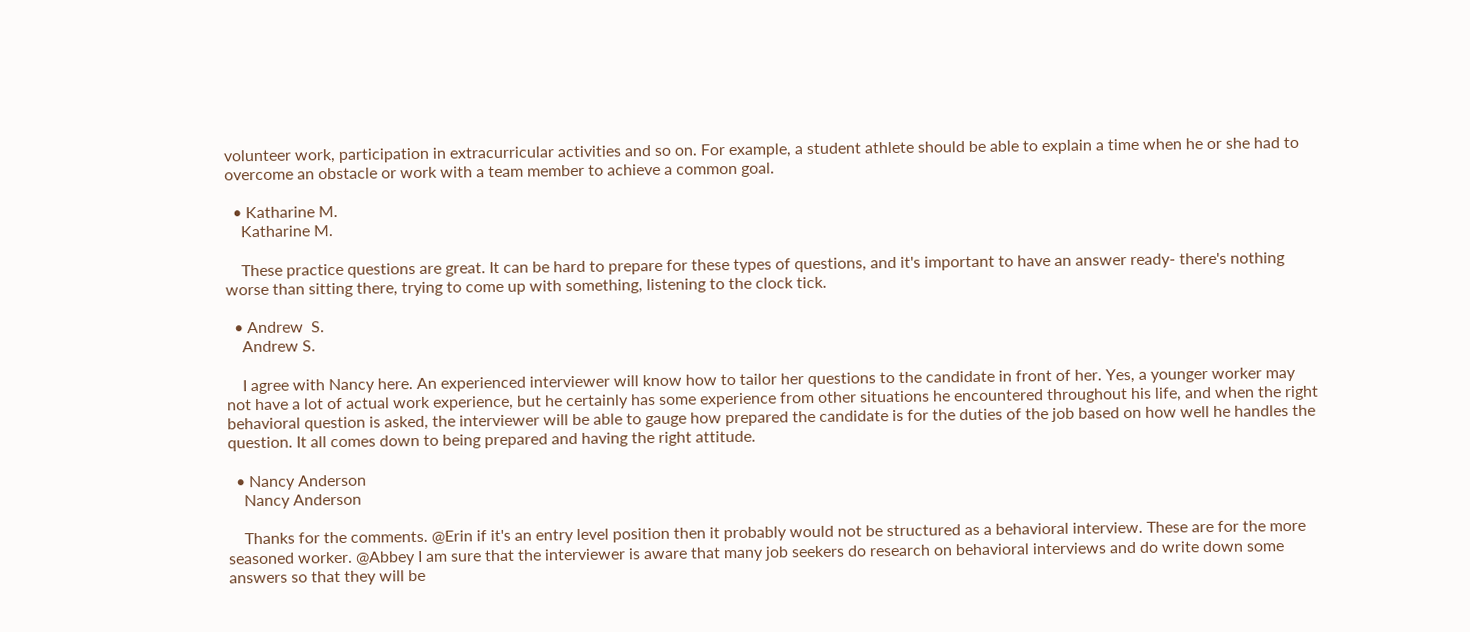volunteer work, participation in extracurricular activities and so on. For example, a student athlete should be able to explain a time when he or she had to overcome an obstacle or work with a team member to achieve a common goal.

  • Katharine M.
    Katharine M.

    These practice questions are great. It can be hard to prepare for these types of questions, and it's important to have an answer ready- there's nothing worse than sitting there, trying to come up with something, listening to the clock tick.

  • Andrew  S.
    Andrew S.

    I agree with Nancy here. An experienced interviewer will know how to tailor her questions to the candidate in front of her. Yes, a younger worker may not have a lot of actual work experience, but he certainly has some experience from other situations he encountered throughout his life, and when the right behavioral question is asked, the interviewer will be able to gauge how prepared the candidate is for the duties of the job based on how well he handles the question. It all comes down to being prepared and having the right attitude.

  • Nancy Anderson
    Nancy Anderson

    Thanks for the comments. @Erin if it's an entry level position then it probably would not be structured as a behavioral interview. These are for the more seasoned worker. @Abbey I am sure that the interviewer is aware that many job seekers do research on behavioral interviews and do write down some answers so that they will be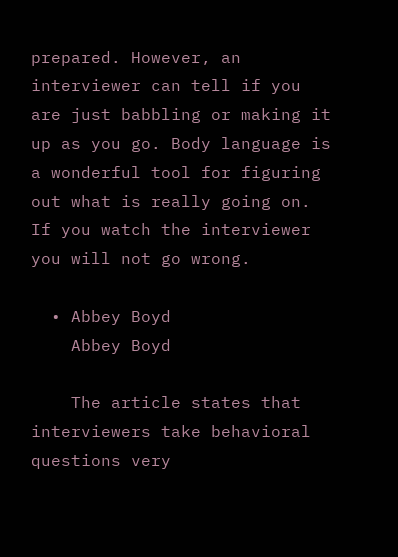prepared. However, an interviewer can tell if you are just babbling or making it up as you go. Body language is a wonderful tool for figuring out what is really going on. If you watch the interviewer you will not go wrong.

  • Abbey Boyd
    Abbey Boyd

    The article states that interviewers take behavioral questions very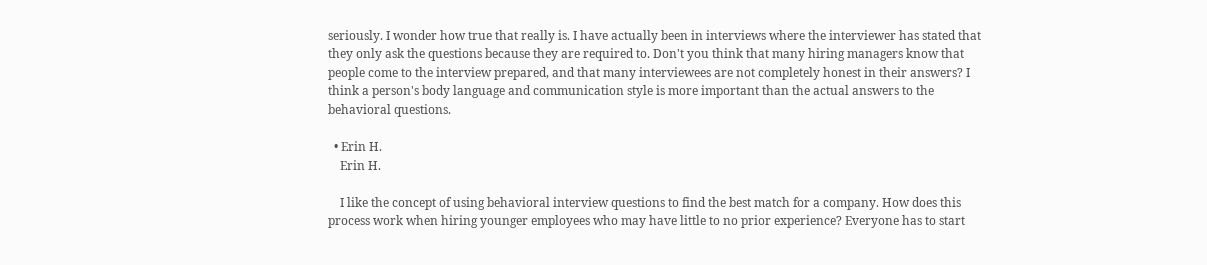seriously. I wonder how true that really is. I have actually been in interviews where the interviewer has stated that they only ask the questions because they are required to. Don't you think that many hiring managers know that people come to the interview prepared, and that many interviewees are not completely honest in their answers? I think a person's body language and communication style is more important than the actual answers to the behavioral questions.

  • Erin H.
    Erin H.

    I like the concept of using behavioral interview questions to find the best match for a company. How does this process work when hiring younger employees who may have little to no prior experience? Everyone has to start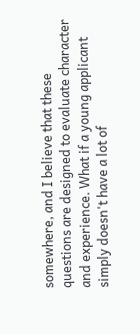somewhere, and I believe that these questions are designed to evaluate character and experience. What if a young applicant simply doesn't have a lot of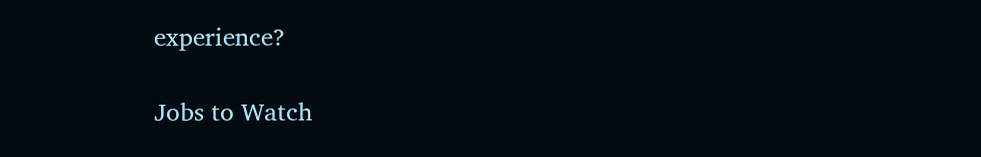experience?

Jobs to Watch